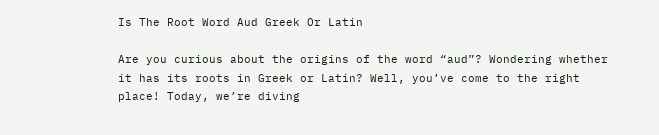Is The Root Word Aud Greek Or Latin

Are you curious about the origins of the word “aud”? Wondering whether it has its roots in Greek or Latin? Well, you’ve come to the right place! Today, we’re diving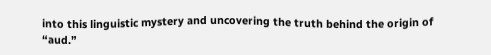into this linguistic mystery and uncovering the truth behind the origin of “aud.”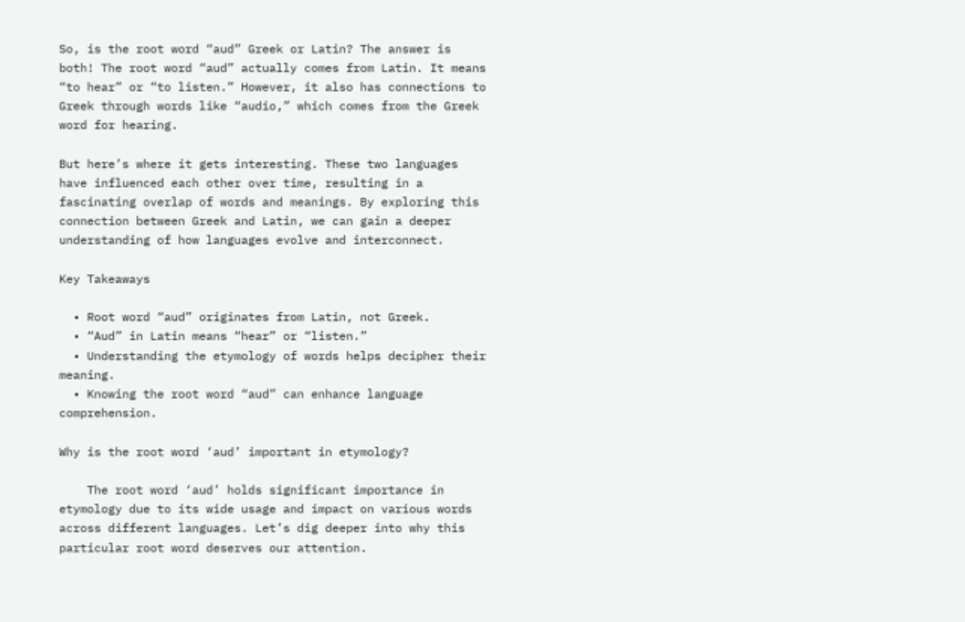So, is the root word “aud” Greek or Latin? The answer is both! The root word “aud” actually comes from Latin. It means “to hear” or “to listen.” However, it also has connections to Greek through words like “audio,” which comes from the Greek word for hearing.

But here’s where it gets interesting. These two languages have influenced each other over time, resulting in a fascinating overlap of words and meanings. By exploring this connection between Greek and Latin, we can gain a deeper understanding of how languages evolve and interconnect.

Key Takeaways

  • Root word “aud” originates from Latin, not Greek.
  • “Aud” in Latin means “hear” or “listen.”
  • Understanding the etymology of words helps decipher their meaning.
  • Knowing the root word “aud” can enhance language comprehension.

Why is the root word ‘aud’ important in etymology?

    The root word ‘aud’ holds significant importance in etymology due to its wide usage and impact on various words across different languages. Let’s dig deeper into why this particular root word deserves our attention.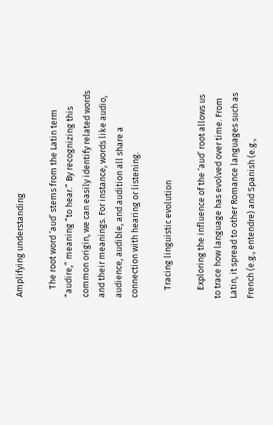Amplifying understanding

    The root word ‘aud’ stems from the Latin term “audire,” meaning “to hear.” By recognizing this common origin, we can easily identify related words and their meanings. For instance, words like audio, audience, audible, and audition all share a connection with hearing or listening.

    Tracing linguistic evolution

    Exploring the influence of the ‘aud’ root allows us to trace how language has evolved over time. From Latin, it spread to other Romance languages such as French (e.g., entendre) and Spanish (e.g.,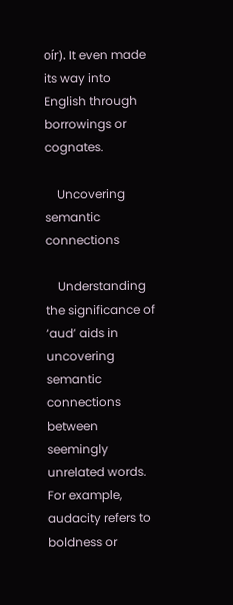oír). It even made its way into English through borrowings or cognates.

    Uncovering semantic connections

    Understanding the significance of ‘aud’ aids in uncovering semantic connections between seemingly unrelated words. For example, audacity refers to boldness or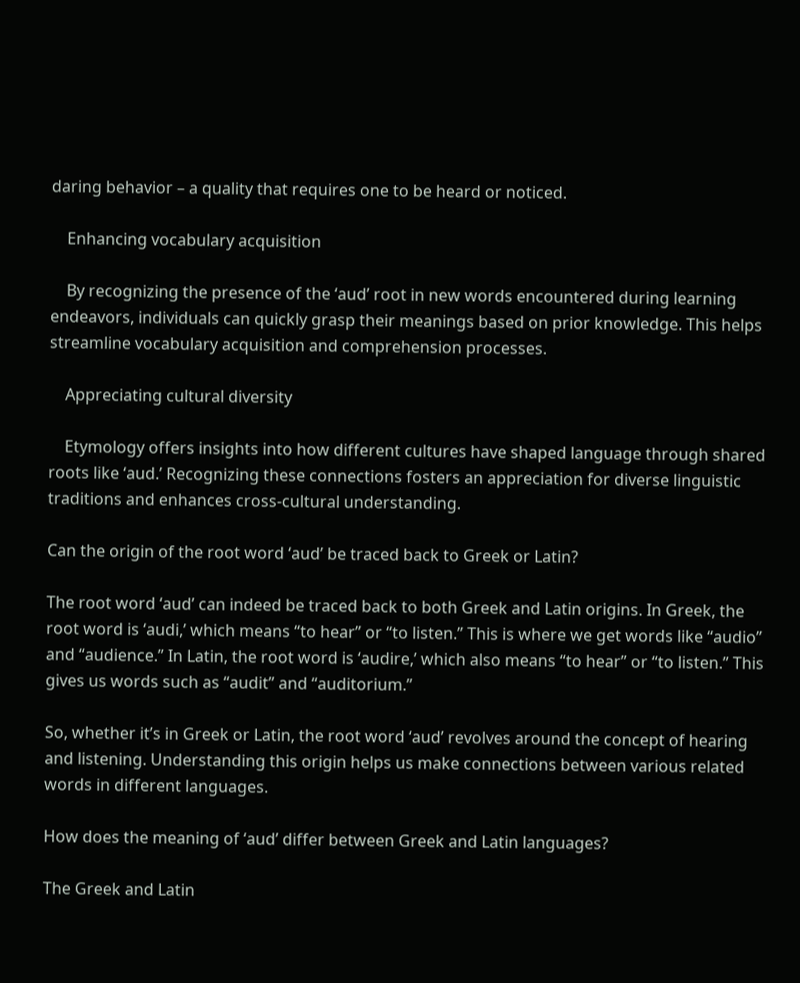daring behavior – a quality that requires one to be heard or noticed.

    Enhancing vocabulary acquisition

    By recognizing the presence of the ‘aud’ root in new words encountered during learning endeavors, individuals can quickly grasp their meanings based on prior knowledge. This helps streamline vocabulary acquisition and comprehension processes.

    Appreciating cultural diversity

    Etymology offers insights into how different cultures have shaped language through shared roots like ‘aud.’ Recognizing these connections fosters an appreciation for diverse linguistic traditions and enhances cross-cultural understanding.

Can the origin of the root word ‘aud’ be traced back to Greek or Latin?

The root word ‘aud’ can indeed be traced back to both Greek and Latin origins. In Greek, the root word is ‘audi,’ which means “to hear” or “to listen.” This is where we get words like “audio” and “audience.” In Latin, the root word is ‘audire,’ which also means “to hear” or “to listen.” This gives us words such as “audit” and “auditorium.”

So, whether it’s in Greek or Latin, the root word ‘aud’ revolves around the concept of hearing and listening. Understanding this origin helps us make connections between various related words in different languages.

How does the meaning of ‘aud’ differ between Greek and Latin languages?

The Greek and Latin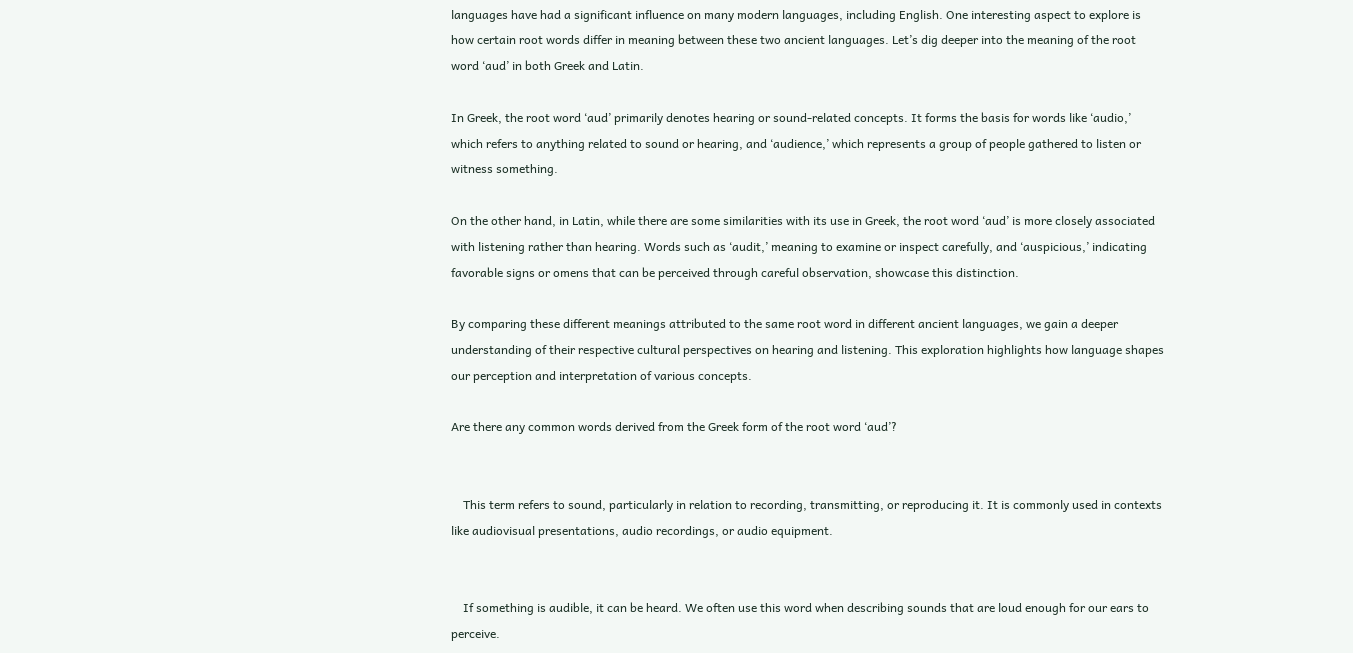languages have had a significant influence on many modern languages, including English. One interesting aspect to explore is how certain root words differ in meaning between these two ancient languages. Let’s dig deeper into the meaning of the root word ‘aud’ in both Greek and Latin.

In Greek, the root word ‘aud’ primarily denotes hearing or sound-related concepts. It forms the basis for words like ‘audio,’ which refers to anything related to sound or hearing, and ‘audience,’ which represents a group of people gathered to listen or witness something.

On the other hand, in Latin, while there are some similarities with its use in Greek, the root word ‘aud’ is more closely associated with listening rather than hearing. Words such as ‘audit,’ meaning to examine or inspect carefully, and ‘auspicious,’ indicating favorable signs or omens that can be perceived through careful observation, showcase this distinction.

By comparing these different meanings attributed to the same root word in different ancient languages, we gain a deeper understanding of their respective cultural perspectives on hearing and listening. This exploration highlights how language shapes our perception and interpretation of various concepts.

Are there any common words derived from the Greek form of the root word ‘aud’?


    This term refers to sound, particularly in relation to recording, transmitting, or reproducing it. It is commonly used in contexts like audiovisual presentations, audio recordings, or audio equipment.


    If something is audible, it can be heard. We often use this word when describing sounds that are loud enough for our ears to perceive.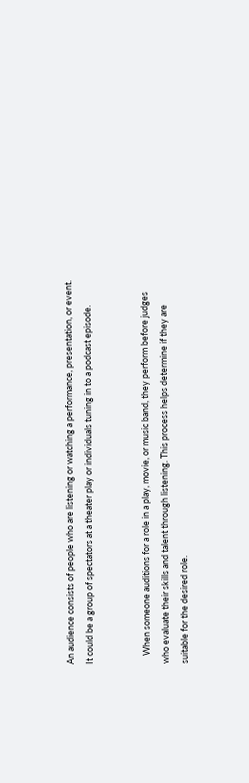An audience consists of people who are listening or watching a performance, presentation, or event. It could be a group of spectators at a theater play or individuals tuning in to a podcast episode.


    When someone auditions for a role in a play, movie, or music band, they perform before judges who evaluate their skills and talent through listening. This process helps determine if they are suitable for the desired role.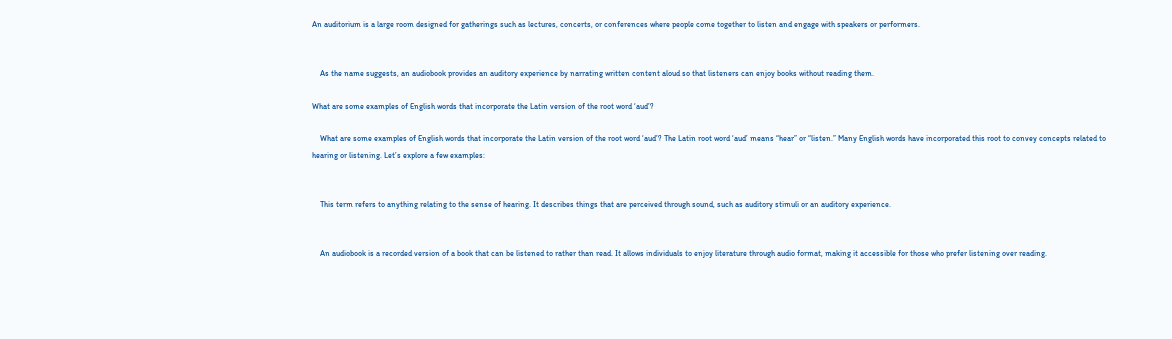An auditorium is a large room designed for gatherings such as lectures, concerts, or conferences where people come together to listen and engage with speakers or performers.


    As the name suggests, an audiobook provides an auditory experience by narrating written content aloud so that listeners can enjoy books without reading them.

What are some examples of English words that incorporate the Latin version of the root word ‘aud’?

    What are some examples of English words that incorporate the Latin version of the root word ‘aud’? The Latin root word ‘aud’ means “hear” or “listen.” Many English words have incorporated this root to convey concepts related to hearing or listening. Let’s explore a few examples:


    This term refers to anything relating to the sense of hearing. It describes things that are perceived through sound, such as auditory stimuli or an auditory experience.


    An audiobook is a recorded version of a book that can be listened to rather than read. It allows individuals to enjoy literature through audio format, making it accessible for those who prefer listening over reading.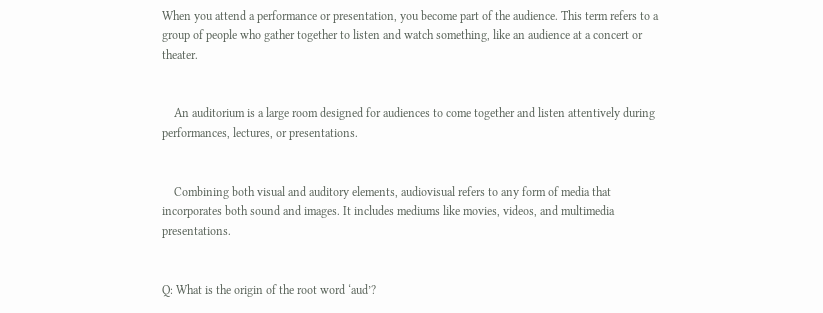When you attend a performance or presentation, you become part of the audience. This term refers to a group of people who gather together to listen and watch something, like an audience at a concert or theater.


    An auditorium is a large room designed for audiences to come together and listen attentively during performances, lectures, or presentations.


    Combining both visual and auditory elements, audiovisual refers to any form of media that incorporates both sound and images. It includes mediums like movies, videos, and multimedia presentations.


Q: What is the origin of the root word ‘aud’?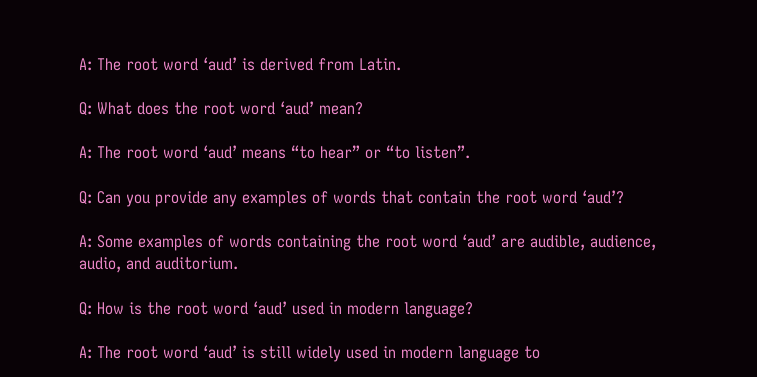A: The root word ‘aud’ is derived from Latin.

Q: What does the root word ‘aud’ mean?

A: The root word ‘aud’ means “to hear” or “to listen”.

Q: Can you provide any examples of words that contain the root word ‘aud’?

A: Some examples of words containing the root word ‘aud’ are audible, audience, audio, and auditorium.

Q: How is the root word ‘aud’ used in modern language?

A: The root word ‘aud’ is still widely used in modern language to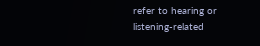refer to hearing or listening-related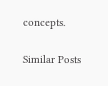concepts.

Similar Posts